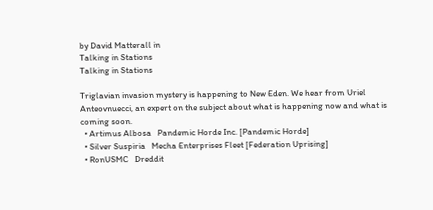by David Matterall in
Talking in Stations
Talking in Stations

Triglavian invasion mystery is happening to New Eden. We hear from Uriel Anteovnuecci, an expert on the subject about what is happening now and what is coming soon.
  • Artimus Albosa   Pandemic Horde Inc. [Pandemic Horde]
  • Silver Suspiria   Mecha Enterprises Fleet [Federation Uprising]
  • RonUSMC   Dreddit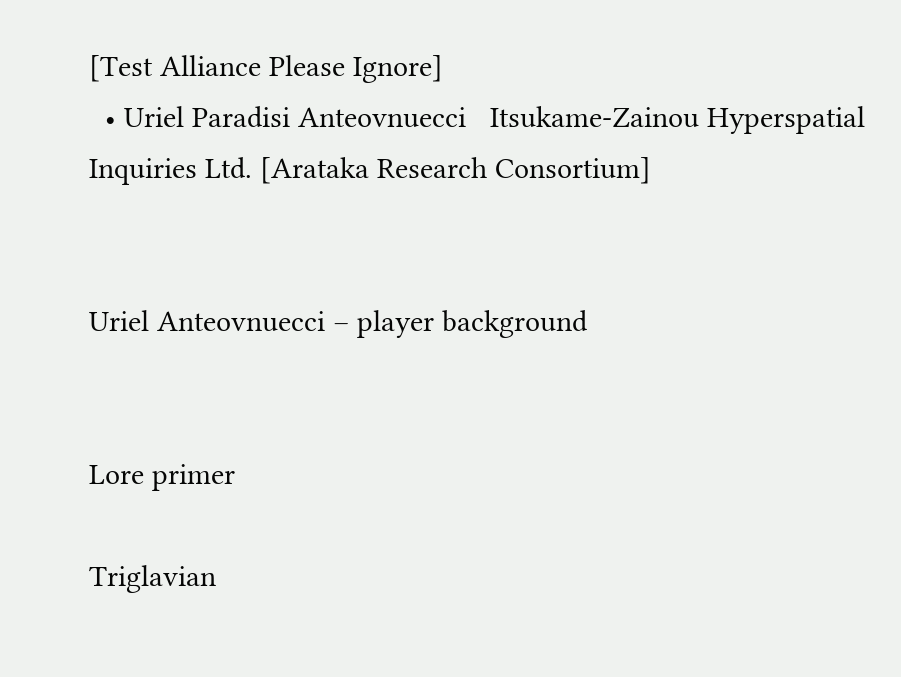[Test Alliance Please Ignore]
  • Uriel Paradisi Anteovnuecci   Itsukame-Zainou Hyperspatial Inquiries Ltd. [Arataka Research Consortium]


Uriel Anteovnuecci – player background


Lore primer

Triglavian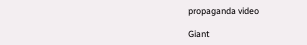propaganda video

Giant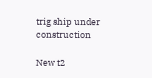trig ship under construction

New t2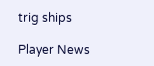trig ships

Player News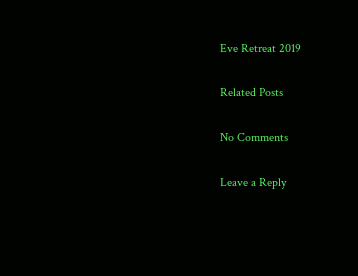Eve Retreat 2019

Related Posts

No Comments

Leave a Reply